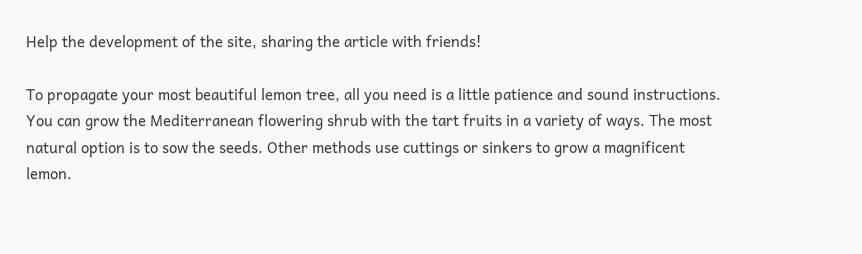Help the development of the site, sharing the article with friends!

To propagate your most beautiful lemon tree, all you need is a little patience and sound instructions. You can grow the Mediterranean flowering shrub with the tart fruits in a variety of ways. The most natural option is to sow the seeds. Other methods use cuttings or sinkers to grow a magnificent lemon.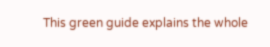This green guide explains the whole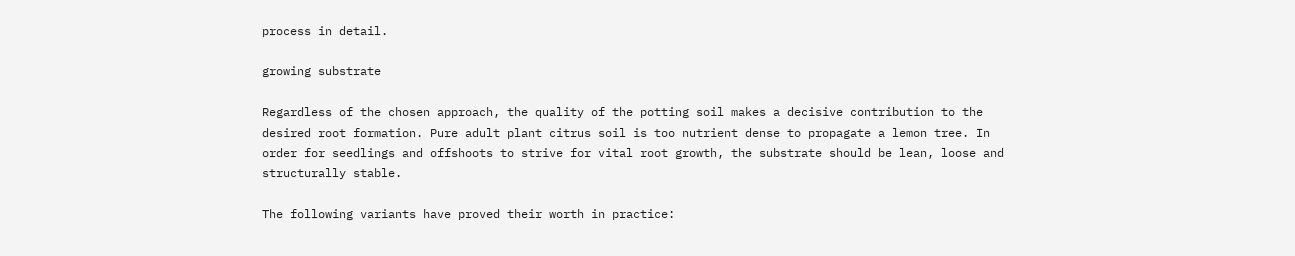process in detail.

growing substrate

Regardless of the chosen approach, the quality of the potting soil makes a decisive contribution to the desired root formation. Pure adult plant citrus soil is too nutrient dense to propagate a lemon tree. In order for seedlings and offshoots to strive for vital root growth, the substrate should be lean, loose and structurally stable.

The following variants have proved their worth in practice: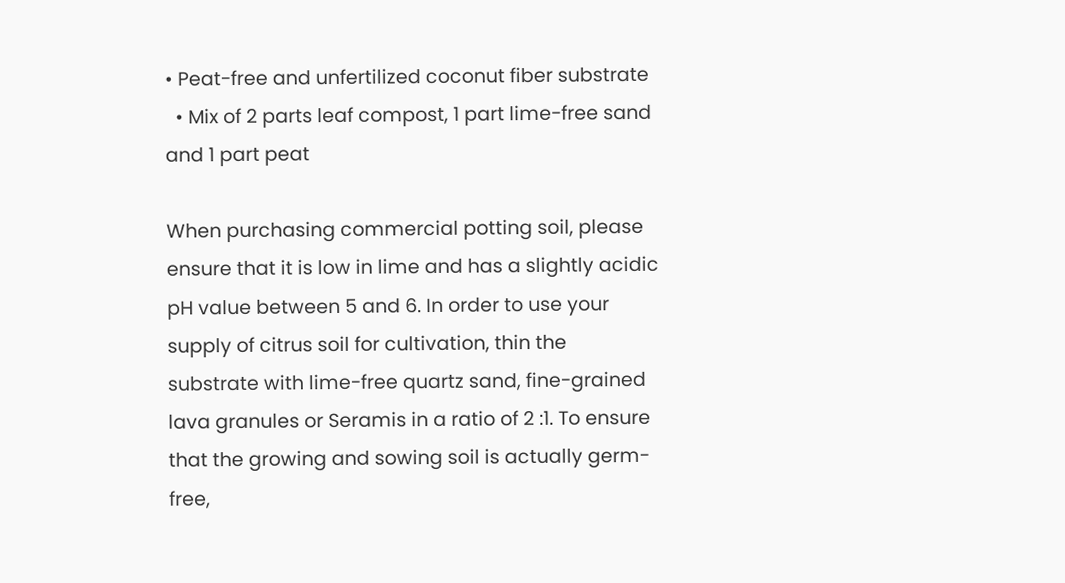• Peat-free and unfertilized coconut fiber substrate
  • Mix of 2 parts leaf compost, 1 part lime-free sand and 1 part peat

When purchasing commercial potting soil, please ensure that it is low in lime and has a slightly acidic pH value between 5 and 6. In order to use your supply of citrus soil for cultivation, thin the substrate with lime-free quartz sand, fine-grained lava granules or Seramis in a ratio of 2 :1. To ensure that the growing and sowing soil is actually germ-free,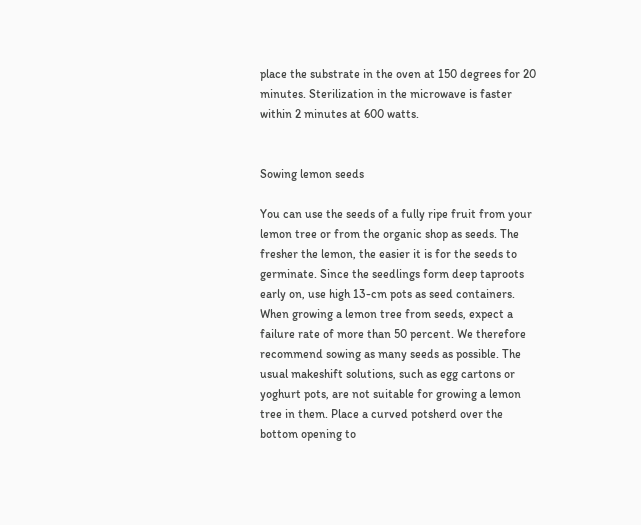place the substrate in the oven at 150 degrees for 20 minutes. Sterilization in the microwave is faster within 2 minutes at 600 watts.


Sowing lemon seeds

You can use the seeds of a fully ripe fruit from your lemon tree or from the organic shop as seeds. The fresher the lemon, the easier it is for the seeds to germinate. Since the seedlings form deep taproots early on, use high 13-cm pots as seed containers. When growing a lemon tree from seeds, expect a failure rate of more than 50 percent. We therefore recommend sowing as many seeds as possible. The usual makeshift solutions, such as egg cartons or yoghurt pots, are not suitable for growing a lemon tree in them. Place a curved potsherd over the bottom opening to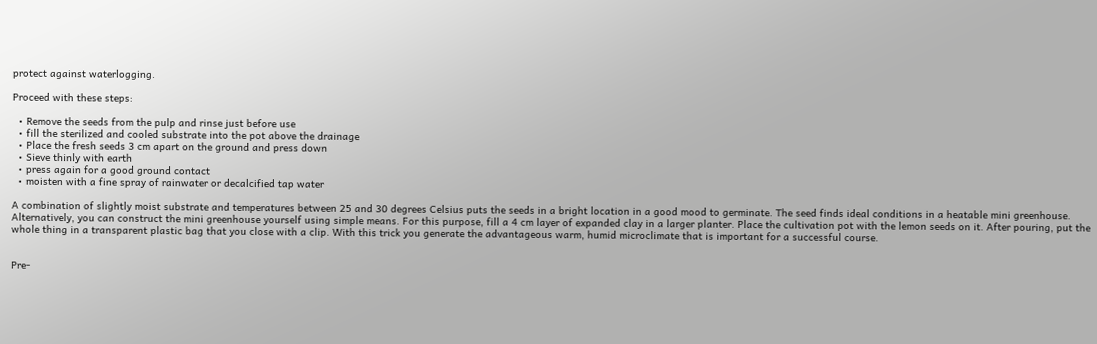protect against waterlogging.

Proceed with these steps:

  • Remove the seeds from the pulp and rinse just before use
  • fill the sterilized and cooled substrate into the pot above the drainage
  • Place the fresh seeds 3 cm apart on the ground and press down
  • Sieve thinly with earth
  • press again for a good ground contact
  • moisten with a fine spray of rainwater or decalcified tap water

A combination of slightly moist substrate and temperatures between 25 and 30 degrees Celsius puts the seeds in a bright location in a good mood to germinate. The seed finds ideal conditions in a heatable mini greenhouse. Alternatively, you can construct the mini greenhouse yourself using simple means. For this purpose, fill a 4 cm layer of expanded clay in a larger planter. Place the cultivation pot with the lemon seeds on it. After pouring, put the whole thing in a transparent plastic bag that you close with a clip. With this trick you generate the advantageous warm, humid microclimate that is important for a successful course.


Pre-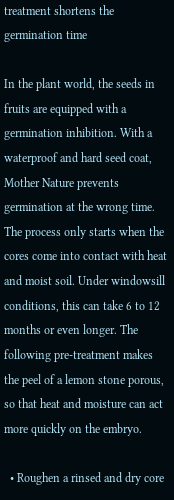treatment shortens the germination time

In the plant world, the seeds in fruits are equipped with a germination inhibition. With a waterproof and hard seed coat, Mother Nature prevents germination at the wrong time. The process only starts when the cores come into contact with heat and moist soil. Under windowsill conditions, this can take 6 to 12 months or even longer. The following pre-treatment makes the peel of a lemon stone porous, so that heat and moisture can act more quickly on the embryo.

  • Roughen a rinsed and dry core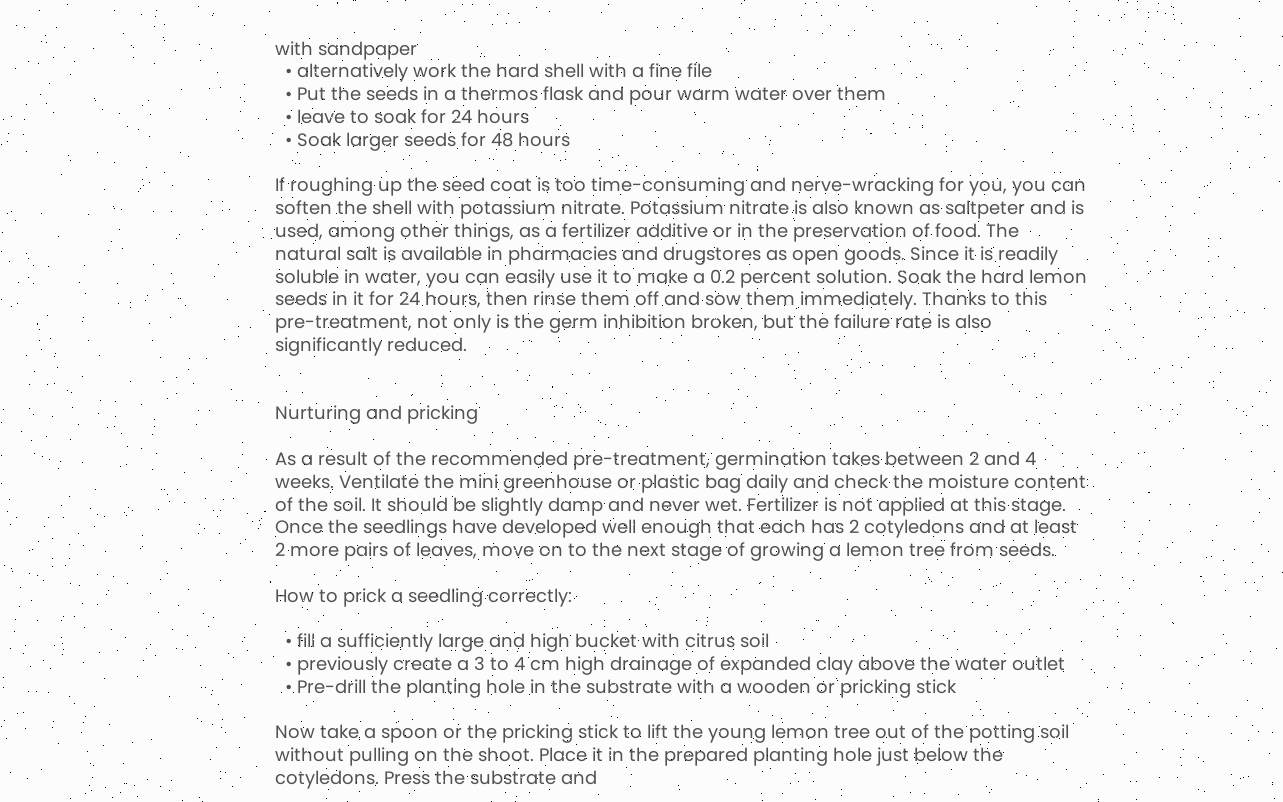with sandpaper
  • alternatively work the hard shell with a fine file
  • Put the seeds in a thermos flask and pour warm water over them
  • leave to soak for 24 hours
  • Soak larger seeds for 48 hours

If roughing up the seed coat is too time-consuming and nerve-wracking for you, you can soften the shell with potassium nitrate. Potassium nitrate is also known as saltpeter and is used, among other things, as a fertilizer additive or in the preservation of food. The natural salt is available in pharmacies and drugstores as open goods. Since it is readily soluble in water, you can easily use it to make a 0.2 percent solution. Soak the hard lemon seeds in it for 24 hours, then rinse them off and sow them immediately. Thanks to this pre-treatment, not only is the germ inhibition broken, but the failure rate is also significantly reduced.


Nurturing and pricking

As a result of the recommended pre-treatment, germination takes between 2 and 4 weeks. Ventilate the mini greenhouse or plastic bag daily and check the moisture content of the soil. It should be slightly damp and never wet. Fertilizer is not applied at this stage. Once the seedlings have developed well enough that each has 2 cotyledons and at least 2 more pairs of leaves, move on to the next stage of growing a lemon tree from seeds.

How to prick a seedling correctly:

  • fill a sufficiently large and high bucket with citrus soil
  • previously create a 3 to 4 cm high drainage of expanded clay above the water outlet
  • Pre-drill the planting hole in the substrate with a wooden or pricking stick

Now take a spoon or the pricking stick to lift the young lemon tree out of the potting soil without pulling on the shoot. Place it in the prepared planting hole just below the cotyledons. Press the substrate and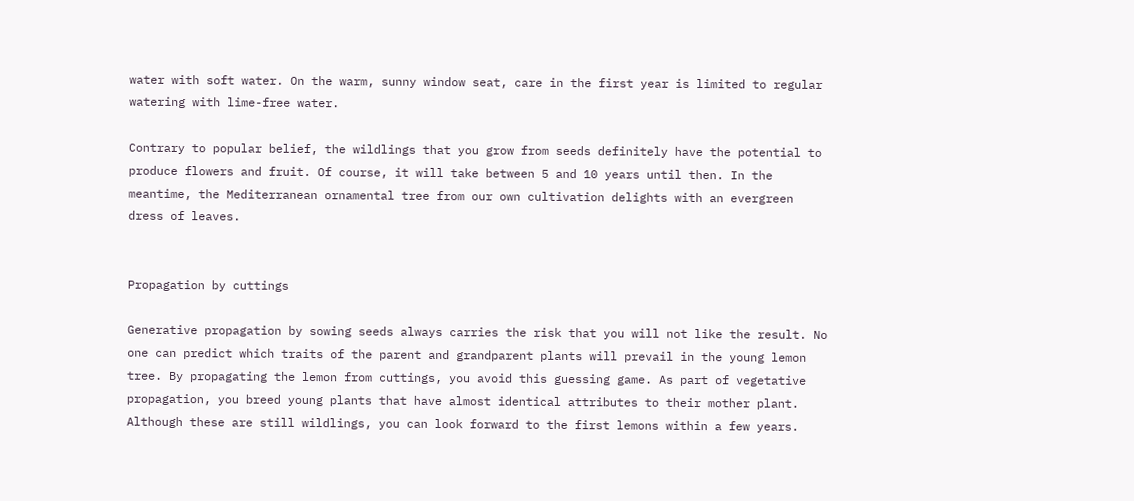water with soft water. On the warm, sunny window seat, care in the first year is limited to regular watering with lime-free water.

Contrary to popular belief, the wildlings that you grow from seeds definitely have the potential to produce flowers and fruit. Of course, it will take between 5 and 10 years until then. In the meantime, the Mediterranean ornamental tree from our own cultivation delights with an evergreen dress of leaves.


Propagation by cuttings

Generative propagation by sowing seeds always carries the risk that you will not like the result. No one can predict which traits of the parent and grandparent plants will prevail in the young lemon tree. By propagating the lemon from cuttings, you avoid this guessing game. As part of vegetative propagation, you breed young plants that have almost identical attributes to their mother plant. Although these are still wildlings, you can look forward to the first lemons within a few years.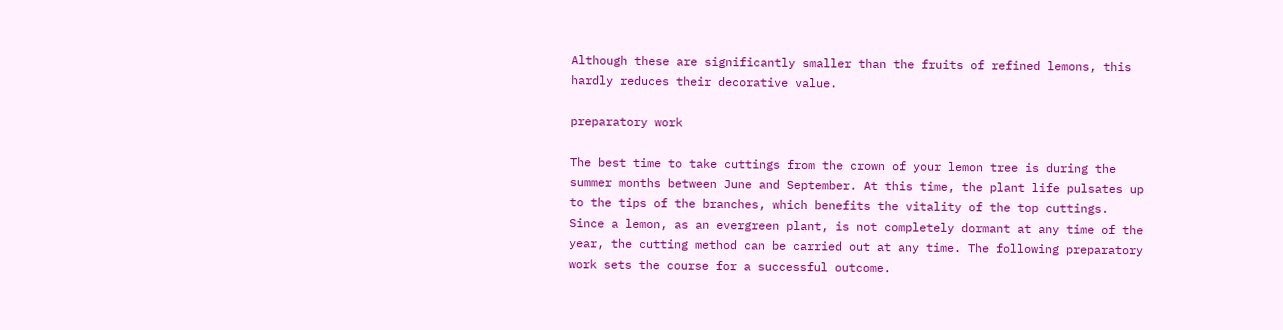Although these are significantly smaller than the fruits of refined lemons, this hardly reduces their decorative value.

preparatory work

The best time to take cuttings from the crown of your lemon tree is during the summer months between June and September. At this time, the plant life pulsates up to the tips of the branches, which benefits the vitality of the top cuttings. Since a lemon, as an evergreen plant, is not completely dormant at any time of the year, the cutting method can be carried out at any time. The following preparatory work sets the course for a successful outcome.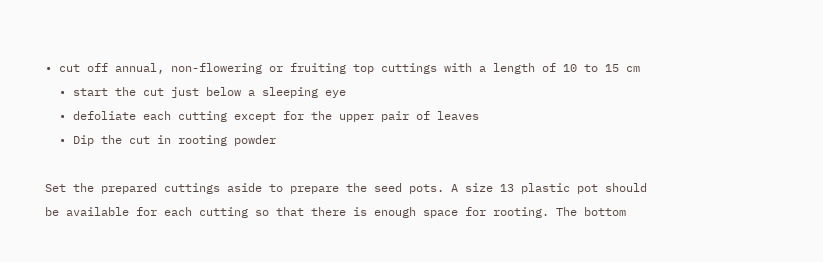• cut off annual, non-flowering or fruiting top cuttings with a length of 10 to 15 cm
  • start the cut just below a sleeping eye
  • defoliate each cutting except for the upper pair of leaves
  • Dip the cut in rooting powder

Set the prepared cuttings aside to prepare the seed pots. A size 13 plastic pot should be available for each cutting so that there is enough space for rooting. The bottom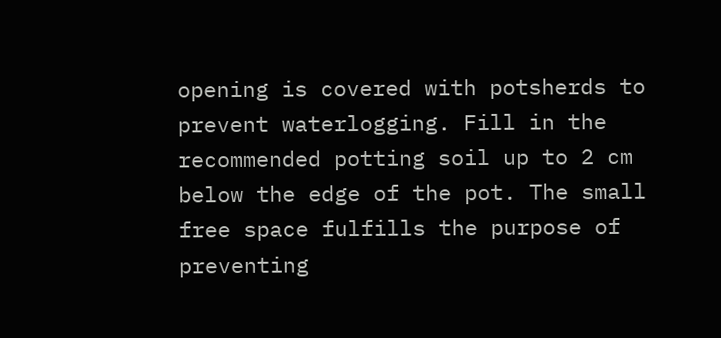opening is covered with potsherds to prevent waterlogging. Fill in the recommended potting soil up to 2 cm below the edge of the pot. The small free space fulfills the purpose of preventing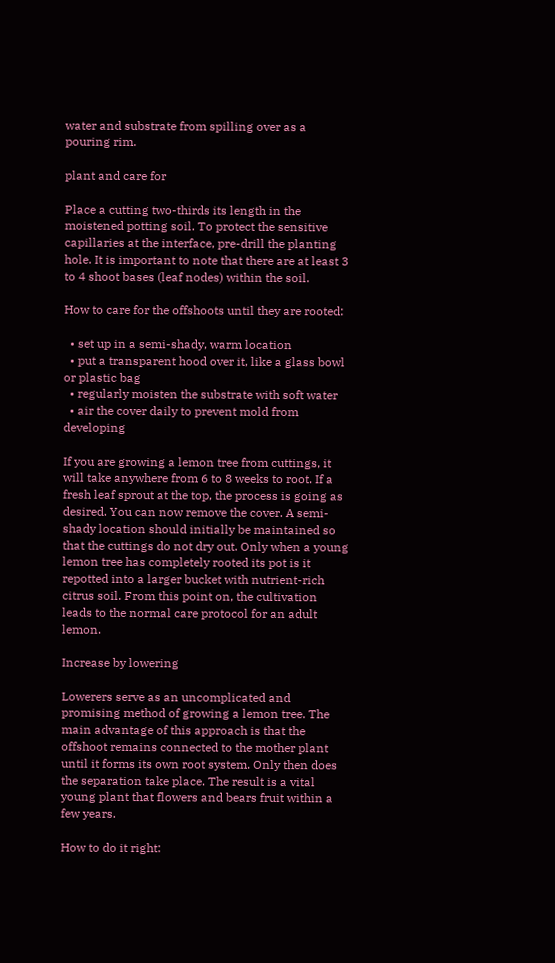water and substrate from spilling over as a pouring rim.

plant and care for

Place a cutting two-thirds its length in the moistened potting soil. To protect the sensitive capillaries at the interface, pre-drill the planting hole. It is important to note that there are at least 3 to 4 shoot bases (leaf nodes) within the soil.

How to care for the offshoots until they are rooted:

  • set up in a semi-shady, warm location
  • put a transparent hood over it, like a glass bowl or plastic bag
  • regularly moisten the substrate with soft water
  • air the cover daily to prevent mold from developing

If you are growing a lemon tree from cuttings, it will take anywhere from 6 to 8 weeks to root. If a fresh leaf sprout at the top, the process is going as desired. You can now remove the cover. A semi-shady location should initially be maintained so that the cuttings do not dry out. Only when a young lemon tree has completely rooted its pot is it repotted into a larger bucket with nutrient-rich citrus soil. From this point on, the cultivation leads to the normal care protocol for an adult lemon.

Increase by lowering

Lowerers serve as an uncomplicated and promising method of growing a lemon tree. The main advantage of this approach is that the offshoot remains connected to the mother plant until it forms its own root system. Only then does the separation take place. The result is a vital young plant that flowers and bears fruit within a few years.

How to do it right: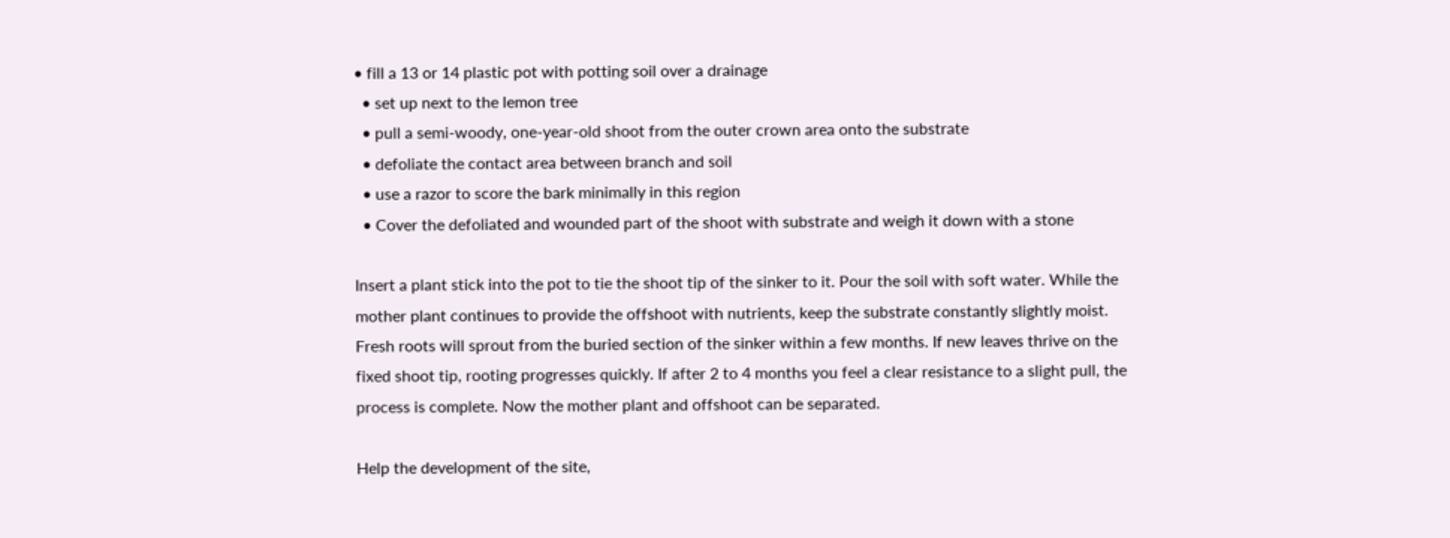• fill a 13 or 14 plastic pot with potting soil over a drainage
  • set up next to the lemon tree
  • pull a semi-woody, one-year-old shoot from the outer crown area onto the substrate
  • defoliate the contact area between branch and soil
  • use a razor to score the bark minimally in this region
  • Cover the defoliated and wounded part of the shoot with substrate and weigh it down with a stone

Insert a plant stick into the pot to tie the shoot tip of the sinker to it. Pour the soil with soft water. While the mother plant continues to provide the offshoot with nutrients, keep the substrate constantly slightly moist. Fresh roots will sprout from the buried section of the sinker within a few months. If new leaves thrive on the fixed shoot tip, rooting progresses quickly. If after 2 to 4 months you feel a clear resistance to a slight pull, the process is complete. Now the mother plant and offshoot can be separated.

Help the development of the site,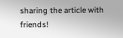sharing the article with friends!